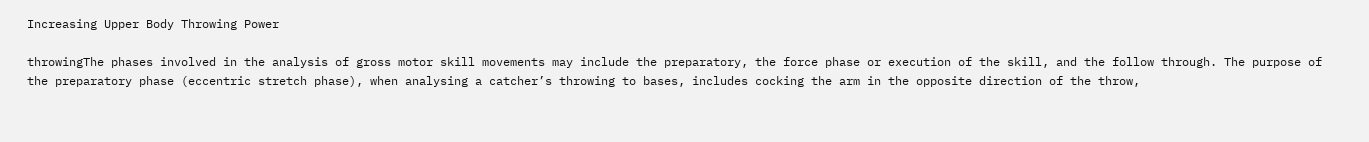Increasing Upper Body Throwing Power

throwingThe phases involved in the analysis of gross motor skill movements may include the preparatory, the force phase or execution of the skill, and the follow through. The purpose of the preparatory phase (eccentric stretch phase), when analysing a catcher’s throwing to bases, includes cocking the arm in the opposite direction of the throw,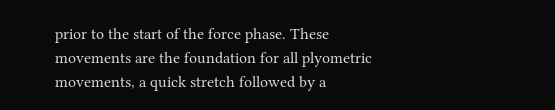prior to the start of the force phase. These movements are the foundation for all plyometric movements, a quick stretch followed by a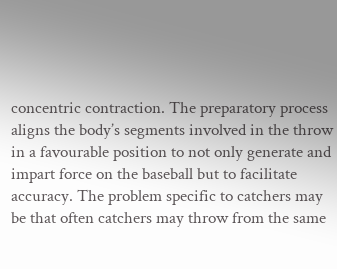concentric contraction. The preparatory process aligns the body’s segments involved in the throw in a favourable position to not only generate and impart force on the baseball but to facilitate accuracy. The problem specific to catchers may be that often catchers may throw from the same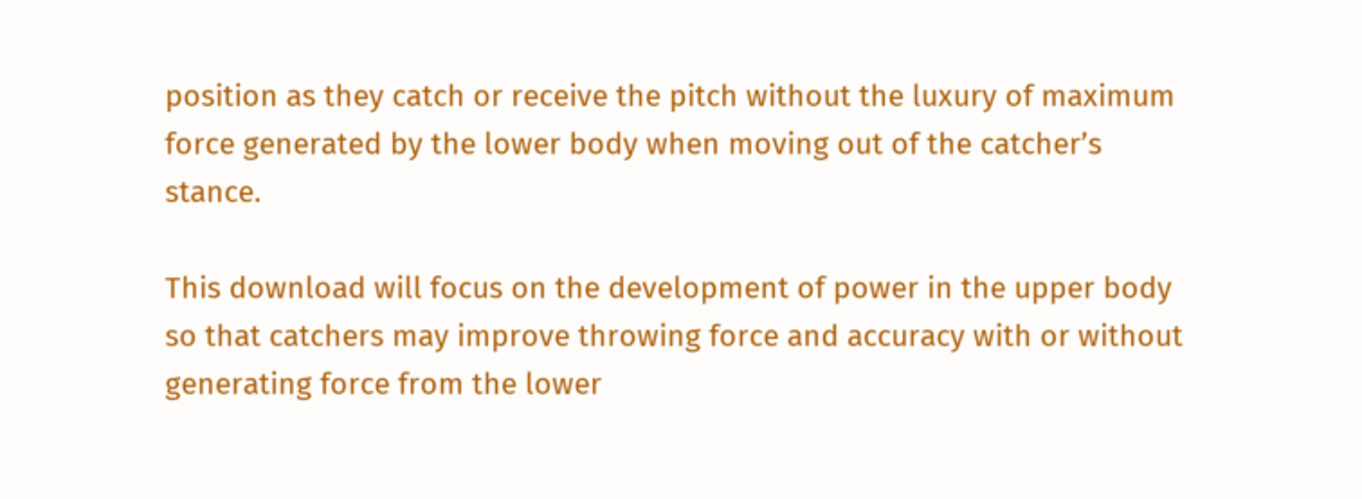position as they catch or receive the pitch without the luxury of maximum force generated by the lower body when moving out of the catcher’s stance.

This download will focus on the development of power in the upper body so that catchers may improve throwing force and accuracy with or without generating force from the lower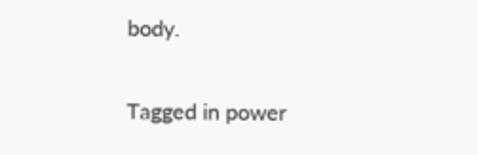body.

Tagged in power